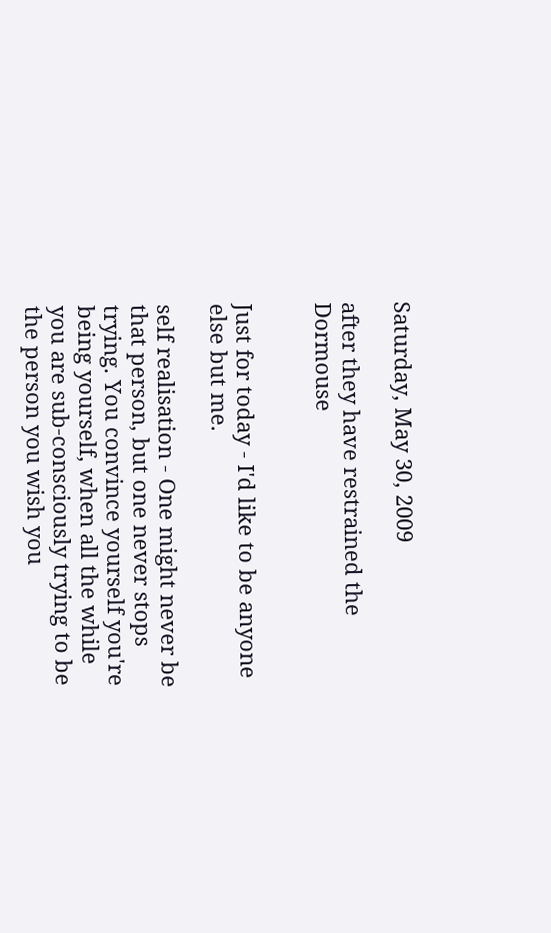Saturday, May 30, 2009

after they have restrained the Dormouse


Just for today - I'd like to be anyone else but me.

self realisation - One might never be that person, but one never stops trying. You convince yourself you're being yourself, when all the while you are sub-consciously trying to be the person you wish you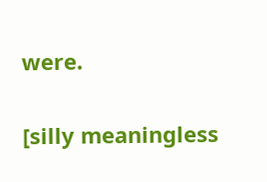were.

[silly meaningless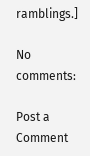ramblings.]

No comments:

Post a Comment